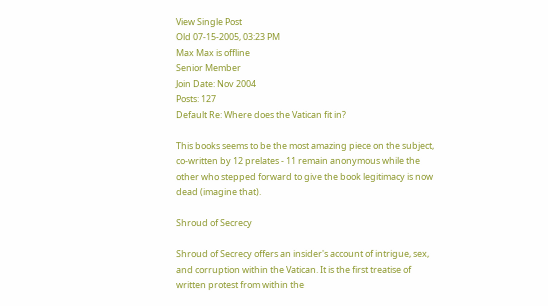View Single Post
Old 07-15-2005, 03:23 PM
Max Max is offline
Senior Member
Join Date: Nov 2004
Posts: 127
Default Re: Where does the Vatican fit in?

This books seems to be the most amazing piece on the subject, co-written by 12 prelates - 11 remain anonymous while the other who stepped forward to give the book legitimacy is now dead (imagine that).

Shroud of Secrecy

Shroud of Secrecy offers an insider's account of intrigue, sex, and corruption within the Vatican. It is the first treatise of written protest from within the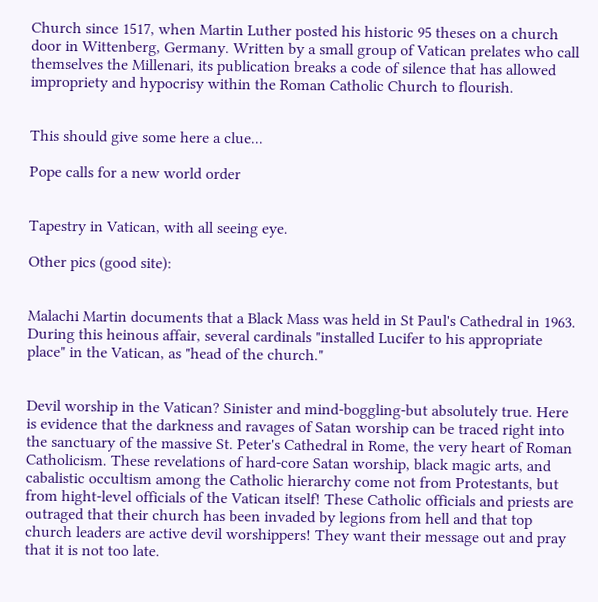Church since 1517, when Martin Luther posted his historic 95 theses on a church door in Wittenberg, Germany. Written by a small group of Vatican prelates who call themselves the Millenari, its publication breaks a code of silence that has allowed impropriety and hypocrisy within the Roman Catholic Church to flourish.


This should give some here a clue...

Pope calls for a new world order


Tapestry in Vatican, with all seeing eye.

Other pics (good site):


Malachi Martin documents that a Black Mass was held in St Paul's Cathedral in 1963. During this heinous affair, several cardinals "installed Lucifer to his appropriate place" in the Vatican, as "head of the church."


Devil worship in the Vatican? Sinister and mind-boggling-but absolutely true. Here is evidence that the darkness and ravages of Satan worship can be traced right into the sanctuary of the massive St. Peter's Cathedral in Rome, the very heart of Roman Catholicism. These revelations of hard-core Satan worship, black magic arts, and cabalistic occultism among the Catholic hierarchy come not from Protestants, but from hight-level officials of the Vatican itself! These Catholic officials and priests are outraged that their church has been invaded by legions from hell and that top church leaders are active devil worshippers! They want their message out and pray that it is not too late.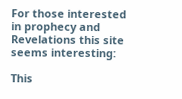For those interested in prophecy and Revelations this site seems interesting:

This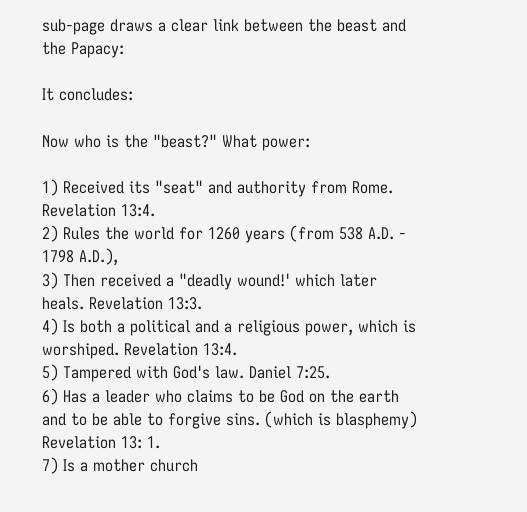sub-page draws a clear link between the beast and the Papacy:

It concludes:

Now who is the "beast?" What power:

1) Received its "seat" and authority from Rome. Revelation 13:4.
2) Rules the world for 1260 years (from 538 A.D. - 1798 A.D.),
3) Then received a "deadly wound!' which later heals. Revelation 13:3.
4) Is both a political and a religious power, which is worshiped. Revelation 13:4.
5) Tampered with God's law. Daniel 7:25.
6) Has a leader who claims to be God on the earth and to be able to forgive sins. (which is blasphemy) Revelation 13: 1.
7) Is a mother church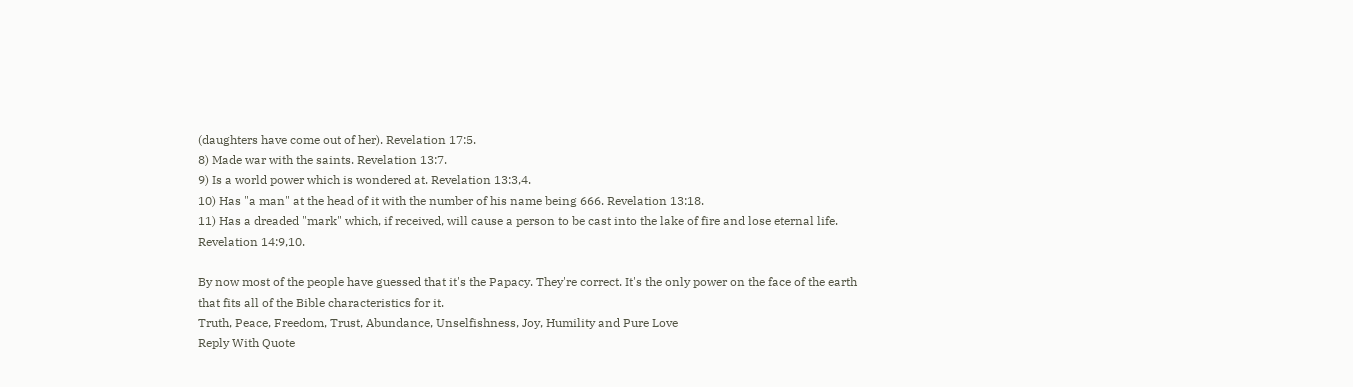(daughters have come out of her). Revelation 17:5.
8) Made war with the saints. Revelation 13:7.
9) Is a world power which is wondered at. Revelation 13:3,4.
10) Has "a man" at the head of it with the number of his name being 666. Revelation 13:18.
11) Has a dreaded "mark" which, if received, will cause a person to be cast into the lake of fire and lose eternal life. Revelation 14:9,10.

By now most of the people have guessed that it's the Papacy. They're correct. It's the only power on the face of the earth that fits all of the Bible characteristics for it.
Truth, Peace, Freedom, Trust, Abundance, Unselfishness, Joy, Humility and Pure Love
Reply With Quote